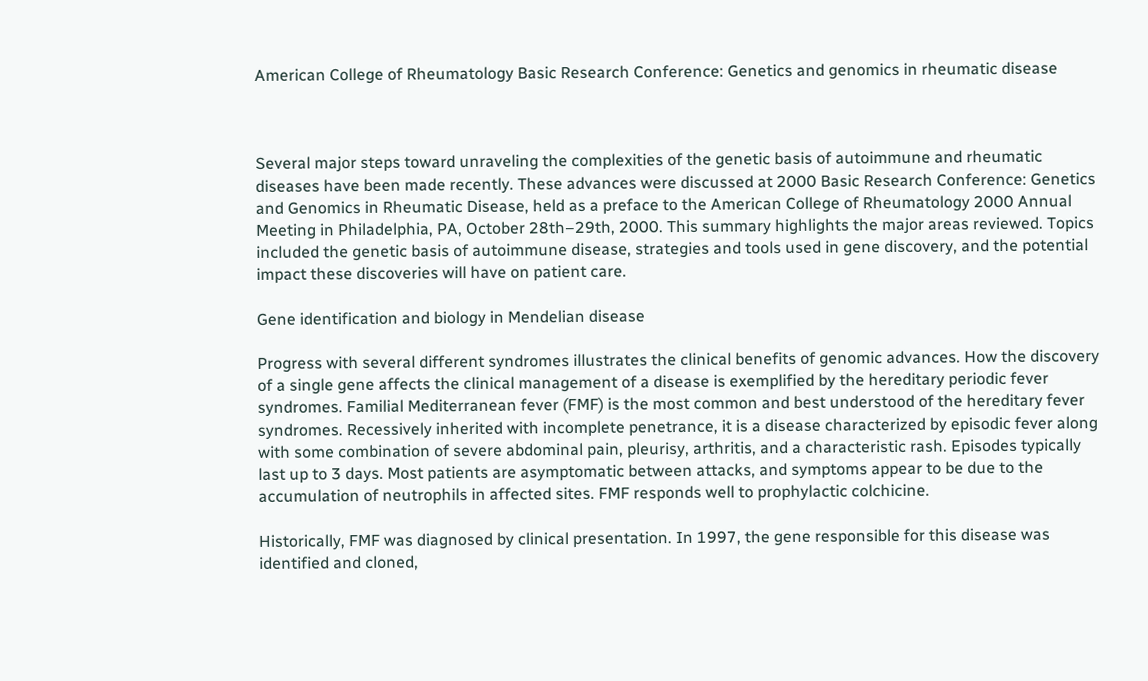American College of Rheumatology Basic Research Conference: Genetics and genomics in rheumatic disease



Several major steps toward unraveling the complexities of the genetic basis of autoimmune and rheumatic diseases have been made recently. These advances were discussed at 2000 Basic Research Conference: Genetics and Genomics in Rheumatic Disease, held as a preface to the American College of Rheumatology 2000 Annual Meeting in Philadelphia, PA, October 28th–29th, 2000. This summary highlights the major areas reviewed. Topics included the genetic basis of autoimmune disease, strategies and tools used in gene discovery, and the potential impact these discoveries will have on patient care.

Gene identification and biology in Mendelian disease

Progress with several different syndromes illustrates the clinical benefits of genomic advances. How the discovery of a single gene affects the clinical management of a disease is exemplified by the hereditary periodic fever syndromes. Familial Mediterranean fever (FMF) is the most common and best understood of the hereditary fever syndromes. Recessively inherited with incomplete penetrance, it is a disease characterized by episodic fever along with some combination of severe abdominal pain, pleurisy, arthritis, and a characteristic rash. Episodes typically last up to 3 days. Most patients are asymptomatic between attacks, and symptoms appear to be due to the accumulation of neutrophils in affected sites. FMF responds well to prophylactic colchicine.

Historically, FMF was diagnosed by clinical presentation. In 1997, the gene responsible for this disease was identified and cloned,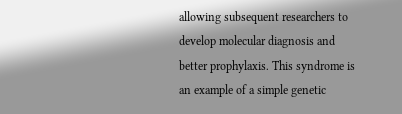allowing subsequent researchers to develop molecular diagnosis and better prophylaxis. This syndrome is an example of a simple genetic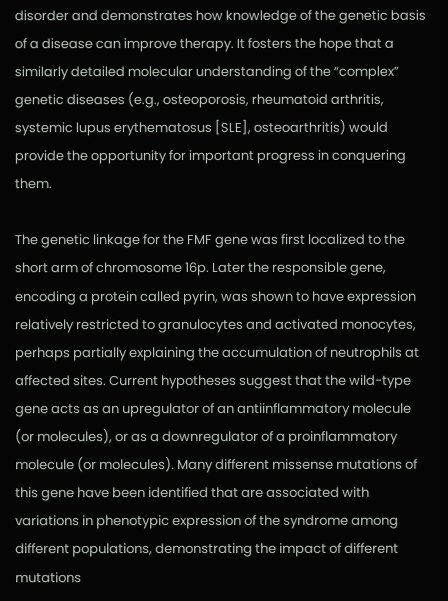disorder and demonstrates how knowledge of the genetic basis of a disease can improve therapy. It fosters the hope that a similarly detailed molecular understanding of the “complex” genetic diseases (e.g., osteoporosis, rheumatoid arthritis, systemic lupus erythematosus [SLE], osteoarthritis) would provide the opportunity for important progress in conquering them.

The genetic linkage for the FMF gene was first localized to the short arm of chromosome 16p. Later the responsible gene, encoding a protein called pyrin, was shown to have expression relatively restricted to granulocytes and activated monocytes, perhaps partially explaining the accumulation of neutrophils at affected sites. Current hypotheses suggest that the wild-type gene acts as an upregulator of an antiinflammatory molecule (or molecules), or as a downregulator of a proinflammatory molecule (or molecules). Many different missense mutations of this gene have been identified that are associated with variations in phenotypic expression of the syndrome among different populations, demonstrating the impact of different mutations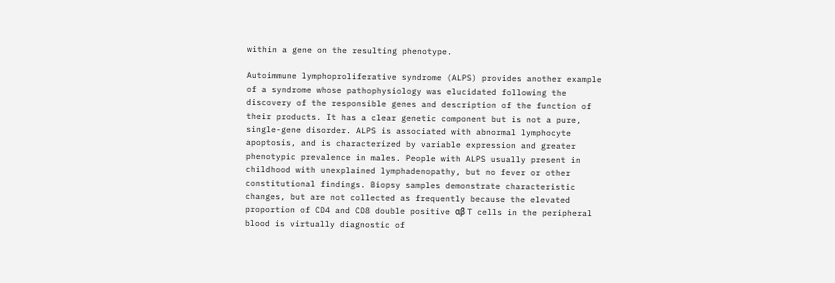within a gene on the resulting phenotype.

Autoimmune lymphoproliferative syndrome (ALPS) provides another example of a syndrome whose pathophysiology was elucidated following the discovery of the responsible genes and description of the function of their products. It has a clear genetic component but is not a pure, single-gene disorder. ALPS is associated with abnormal lymphocyte apoptosis, and is characterized by variable expression and greater phenotypic prevalence in males. People with ALPS usually present in childhood with unexplained lymphadenopathy, but no fever or other constitutional findings. Biopsy samples demonstrate characteristic changes, but are not collected as frequently because the elevated proportion of CD4 and CD8 double positive αβ T cells in the peripheral blood is virtually diagnostic of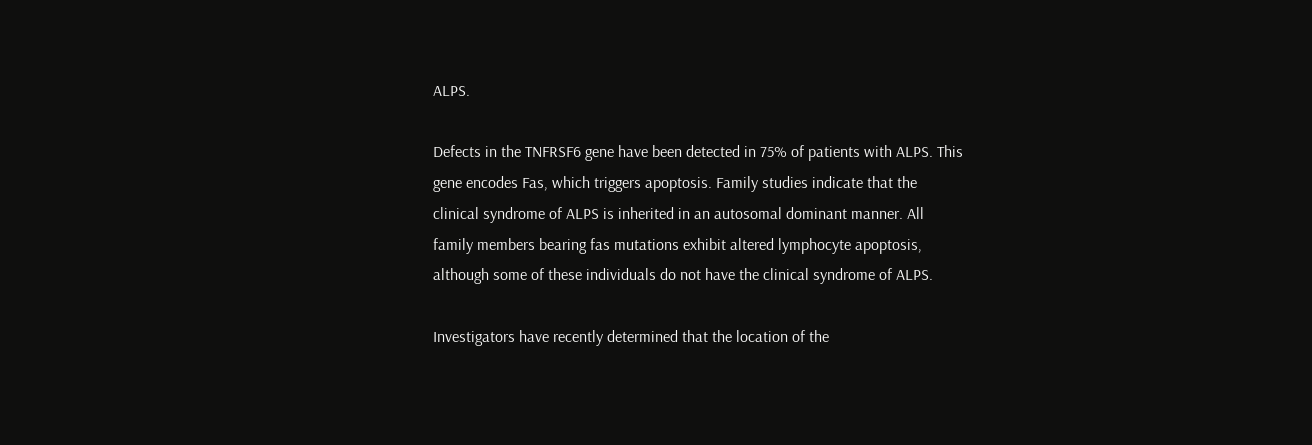ALPS.

Defects in the TNFRSF6 gene have been detected in 75% of patients with ALPS. This gene encodes Fas, which triggers apoptosis. Family studies indicate that the clinical syndrome of ALPS is inherited in an autosomal dominant manner. All family members bearing fas mutations exhibit altered lymphocyte apoptosis, although some of these individuals do not have the clinical syndrome of ALPS.

Investigators have recently determined that the location of the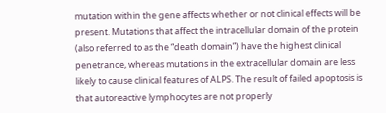mutation within the gene affects whether or not clinical effects will be present. Mutations that affect the intracellular domain of the protein (also referred to as the “death domain”) have the highest clinical penetrance, whereas mutations in the extracellular domain are less likely to cause clinical features of ALPS. The result of failed apoptosis is that autoreactive lymphocytes are not properly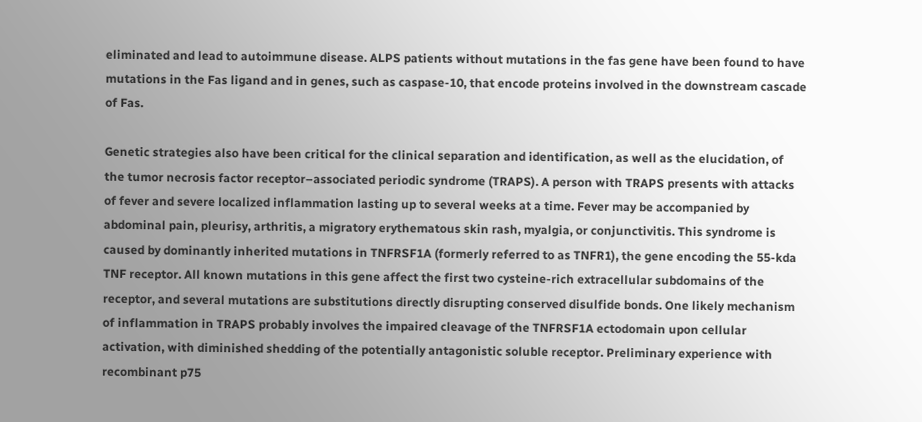eliminated and lead to autoimmune disease. ALPS patients without mutations in the fas gene have been found to have mutations in the Fas ligand and in genes, such as caspase-10, that encode proteins involved in the downstream cascade of Fas.

Genetic strategies also have been critical for the clinical separation and identification, as well as the elucidation, of the tumor necrosis factor receptor–associated periodic syndrome (TRAPS). A person with TRAPS presents with attacks of fever and severe localized inflammation lasting up to several weeks at a time. Fever may be accompanied by abdominal pain, pleurisy, arthritis, a migratory erythematous skin rash, myalgia, or conjunctivitis. This syndrome is caused by dominantly inherited mutations in TNFRSF1A (formerly referred to as TNFR1), the gene encoding the 55-kda TNF receptor. All known mutations in this gene affect the first two cysteine-rich extracellular subdomains of the receptor, and several mutations are substitutions directly disrupting conserved disulfide bonds. One likely mechanism of inflammation in TRAPS probably involves the impaired cleavage of the TNFRSF1A ectodomain upon cellular activation, with diminished shedding of the potentially antagonistic soluble receptor. Preliminary experience with recombinant p75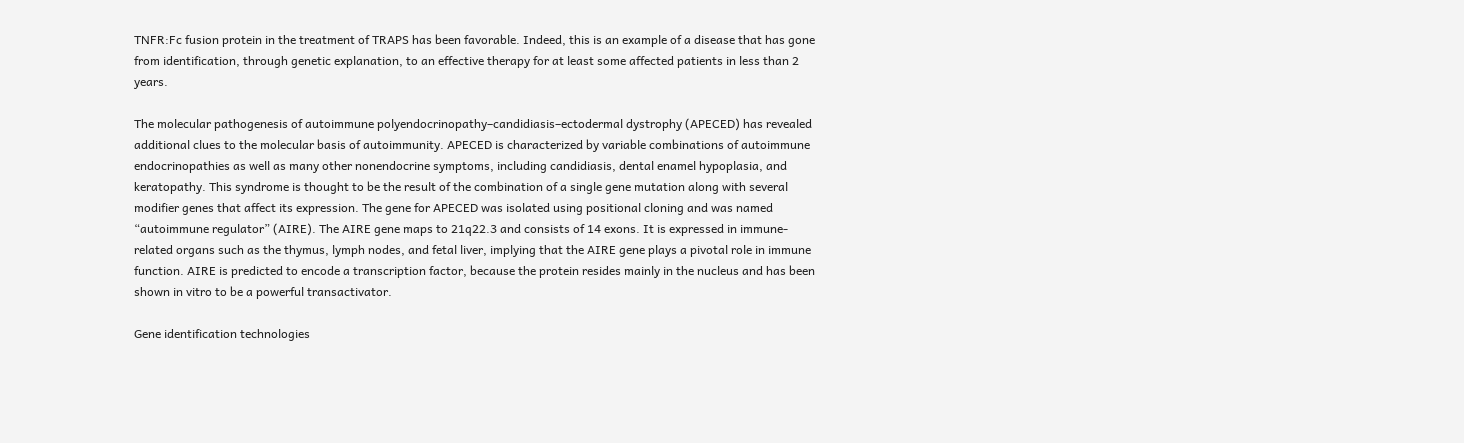TNFR:Fc fusion protein in the treatment of TRAPS has been favorable. Indeed, this is an example of a disease that has gone from identification, through genetic explanation, to an effective therapy for at least some affected patients in less than 2 years.

The molecular pathogenesis of autoimmune polyendocrinopathy–candidiasis–ectodermal dystrophy (APECED) has revealed additional clues to the molecular basis of autoimmunity. APECED is characterized by variable combinations of autoimmune endocrinopathies as well as many other nonendocrine symptoms, including candidiasis, dental enamel hypoplasia, and keratopathy. This syndrome is thought to be the result of the combination of a single gene mutation along with several modifier genes that affect its expression. The gene for APECED was isolated using positional cloning and was named “autoimmune regulator” (AIRE). The AIRE gene maps to 21q22.3 and consists of 14 exons. It is expressed in immune-related organs such as the thymus, lymph nodes, and fetal liver, implying that the AIRE gene plays a pivotal role in immune function. AIRE is predicted to encode a transcription factor, because the protein resides mainly in the nucleus and has been shown in vitro to be a powerful transactivator.

Gene identification technologies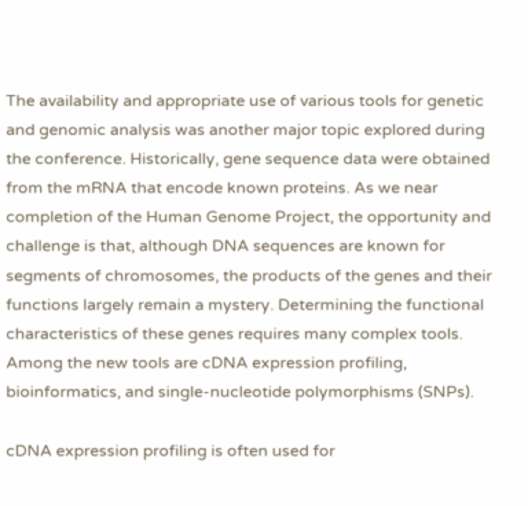The availability and appropriate use of various tools for genetic and genomic analysis was another major topic explored during the conference. Historically, gene sequence data were obtained from the mRNA that encode known proteins. As we near completion of the Human Genome Project, the opportunity and challenge is that, although DNA sequences are known for segments of chromosomes, the products of the genes and their functions largely remain a mystery. Determining the functional characteristics of these genes requires many complex tools. Among the new tools are cDNA expression profiling, bioinformatics, and single-nucleotide polymorphisms (SNPs).

cDNA expression profiling is often used for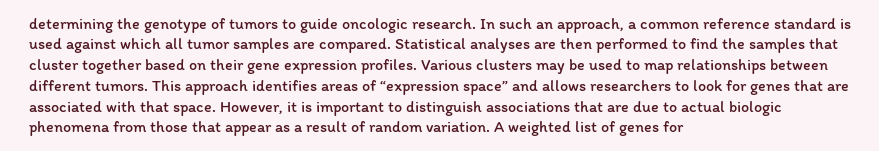determining the genotype of tumors to guide oncologic research. In such an approach, a common reference standard is used against which all tumor samples are compared. Statistical analyses are then performed to find the samples that cluster together based on their gene expression profiles. Various clusters may be used to map relationships between different tumors. This approach identifies areas of “expression space” and allows researchers to look for genes that are associated with that space. However, it is important to distinguish associations that are due to actual biologic phenomena from those that appear as a result of random variation. A weighted list of genes for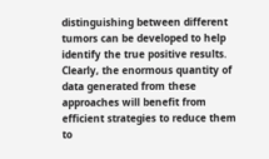distinguishing between different tumors can be developed to help identify the true positive results. Clearly, the enormous quantity of data generated from these approaches will benefit from efficient strategies to reduce them to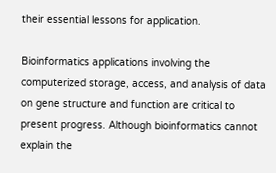their essential lessons for application.

Bioinformatics applications involving the computerized storage, access, and analysis of data on gene structure and function are critical to present progress. Although bioinformatics cannot explain the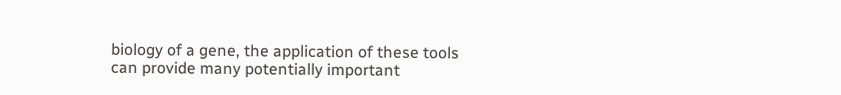biology of a gene, the application of these tools can provide many potentially important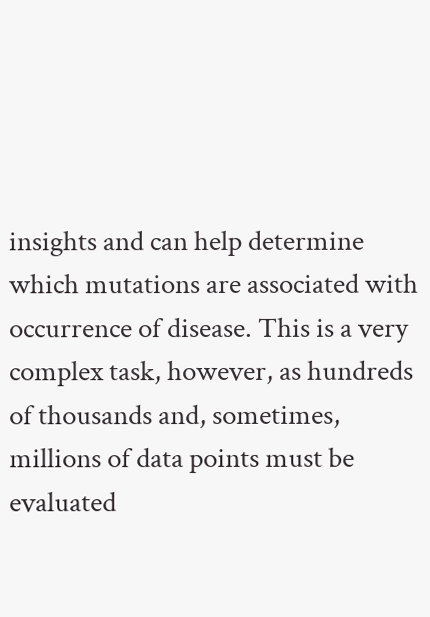insights and can help determine which mutations are associated with occurrence of disease. This is a very complex task, however, as hundreds of thousands and, sometimes, millions of data points must be evaluated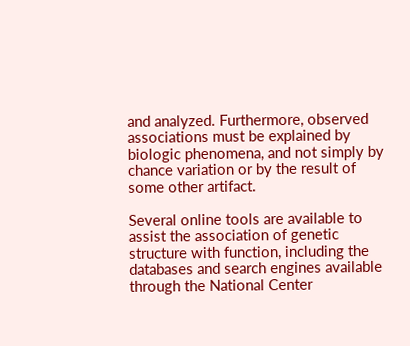and analyzed. Furthermore, observed associations must be explained by biologic phenomena, and not simply by chance variation or by the result of some other artifact.

Several online tools are available to assist the association of genetic structure with function, including the databases and search engines available through the National Center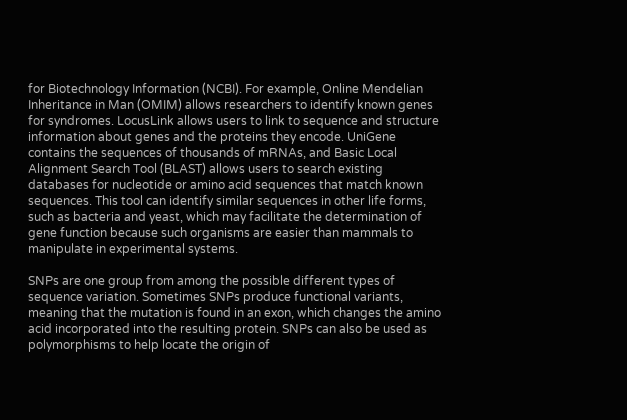for Biotechnology Information (NCBI). For example, Online Mendelian Inheritance in Man (OMIM) allows researchers to identify known genes for syndromes. LocusLink allows users to link to sequence and structure information about genes and the proteins they encode. UniGene contains the sequences of thousands of mRNAs, and Basic Local Alignment Search Tool (BLAST) allows users to search existing databases for nucleotide or amino acid sequences that match known sequences. This tool can identify similar sequences in other life forms, such as bacteria and yeast, which may facilitate the determination of gene function because such organisms are easier than mammals to manipulate in experimental systems.

SNPs are one group from among the possible different types of sequence variation. Sometimes SNPs produce functional variants, meaning that the mutation is found in an exon, which changes the amino acid incorporated into the resulting protein. SNPs can also be used as polymorphisms to help locate the origin of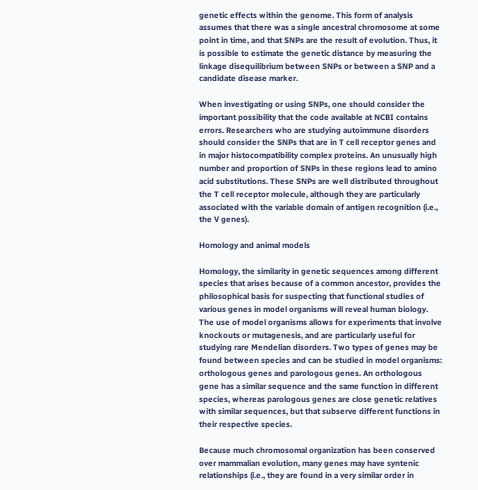genetic effects within the genome. This form of analysis assumes that there was a single ancestral chromosome at some point in time, and that SNPs are the result of evolution. Thus, it is possible to estimate the genetic distance by measuring the linkage disequilibrium between SNPs or between a SNP and a candidate disease marker.

When investigating or using SNPs, one should consider the important possibility that the code available at NCBI contains errors. Researchers who are studying autoimmune disorders should consider the SNPs that are in T cell receptor genes and in major histocompatibility complex proteins. An unusually high number and proportion of SNPs in these regions lead to amino acid substitutions. These SNPs are well distributed throughout the T cell receptor molecule, although they are particularly associated with the variable domain of antigen recognition (i.e., the V genes).

Homology and animal models

Homology, the similarity in genetic sequences among different species that arises because of a common ancestor, provides the philosophical basis for suspecting that functional studies of various genes in model organisms will reveal human biology. The use of model organisms allows for experiments that involve knockouts or mutagenesis, and are particularly useful for studying rare Mendelian disorders. Two types of genes may be found between species and can be studied in model organisms: orthologous genes and parologous genes. An orthologous gene has a similar sequence and the same function in different species, whereas parologous genes are close genetic relatives with similar sequences, but that subserve different functions in their respective species.

Because much chromosomal organization has been conserved over mammalian evolution, many genes may have syntenic relationships (i.e., they are found in a very similar order in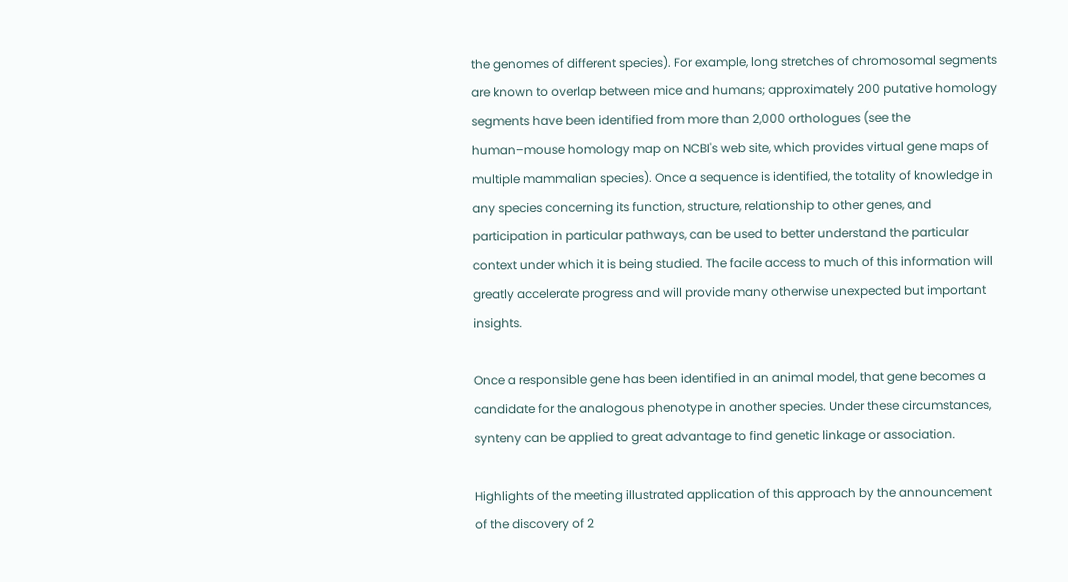the genomes of different species). For example, long stretches of chromosomal segments are known to overlap between mice and humans; approximately 200 putative homology segments have been identified from more than 2,000 orthologues (see the human–mouse homology map on NCBI's web site, which provides virtual gene maps of multiple mammalian species). Once a sequence is identified, the totality of knowledge in any species concerning its function, structure, relationship to other genes, and participation in particular pathways, can be used to better understand the particular context under which it is being studied. The facile access to much of this information will greatly accelerate progress and will provide many otherwise unexpected but important insights.

Once a responsible gene has been identified in an animal model, that gene becomes a candidate for the analogous phenotype in another species. Under these circumstances, synteny can be applied to great advantage to find genetic linkage or association.

Highlights of the meeting illustrated application of this approach by the announcement of the discovery of 2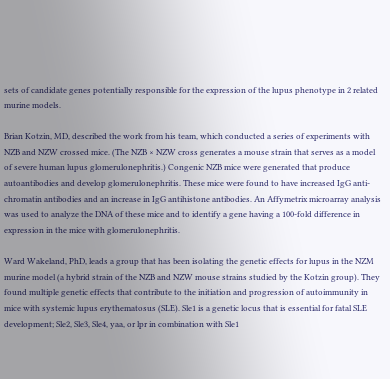sets of candidate genes potentially responsible for the expression of the lupus phenotype in 2 related murine models.

Brian Kotzin, MD, described the work from his team, which conducted a series of experiments with NZB and NZW crossed mice. (The NZB × NZW cross generates a mouse strain that serves as a model of severe human lupus glomerulonephritis.) Congenic NZB mice were generated that produce autoantibodies and develop glomerulonephritis. These mice were found to have increased IgG anti-chromatin antibodies and an increase in IgG antihistone antibodies. An Affymetrix microarray analysis was used to analyze the DNA of these mice and to identify a gene having a 100-fold difference in expression in the mice with glomerulonephritis.

Ward Wakeland, PhD, leads a group that has been isolating the genetic effects for lupus in the NZM murine model (a hybrid strain of the NZB and NZW mouse strains studied by the Kotzin group). They found multiple genetic effects that contribute to the initiation and progression of autoimmunity in mice with systemic lupus erythematosus (SLE). Sle1 is a genetic locus that is essential for fatal SLE development; Sle2, Sle3, Sle4, yaa, or lpr in combination with Sle1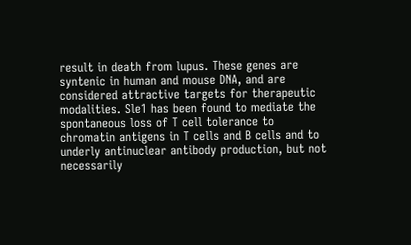result in death from lupus. These genes are syntenic in human and mouse DNA, and are considered attractive targets for therapeutic modalities. Sle1 has been found to mediate the spontaneous loss of T cell tolerance to chromatin antigens in T cells and B cells and to underly antinuclear antibody production, but not necessarily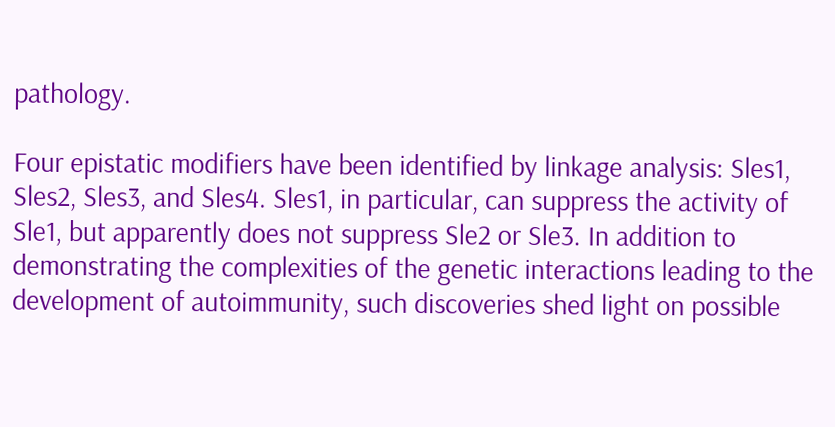pathology.

Four epistatic modifiers have been identified by linkage analysis: Sles1, Sles2, Sles3, and Sles4. Sles1, in particular, can suppress the activity of Sle1, but apparently does not suppress Sle2 or Sle3. In addition to demonstrating the complexities of the genetic interactions leading to the development of autoimmunity, such discoveries shed light on possible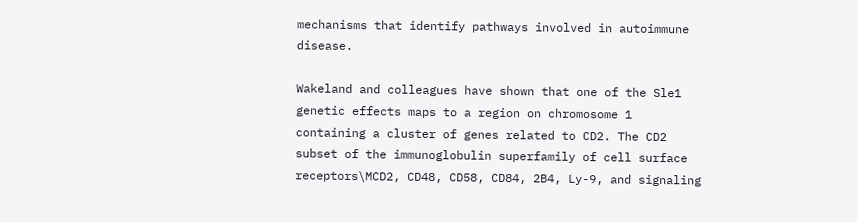mechanisms that identify pathways involved in autoimmune disease.

Wakeland and colleagues have shown that one of the Sle1 genetic effects maps to a region on chromosome 1 containing a cluster of genes related to CD2. The CD2 subset of the immunoglobulin superfamily of cell surface receptors\MCD2, CD48, CD58, CD84, 2B4, Ly-9, and signaling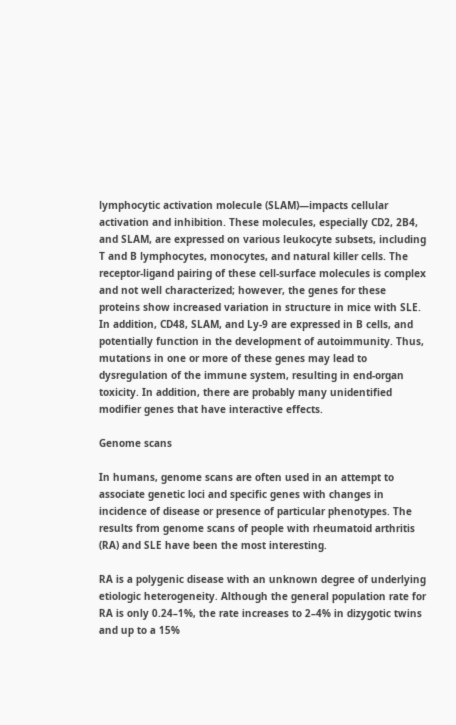lymphocytic activation molecule (SLAM)—impacts cellular activation and inhibition. These molecules, especially CD2, 2B4, and SLAM, are expressed on various leukocyte subsets, including T and B lymphocytes, monocytes, and natural killer cells. The receptor-ligand pairing of these cell-surface molecules is complex and not well characterized; however, the genes for these proteins show increased variation in structure in mice with SLE. In addition, CD48, SLAM, and Ly-9 are expressed in B cells, and potentially function in the development of autoimmunity. Thus, mutations in one or more of these genes may lead to dysregulation of the immune system, resulting in end-organ toxicity. In addition, there are probably many unidentified modifier genes that have interactive effects.

Genome scans

In humans, genome scans are often used in an attempt to associate genetic loci and specific genes with changes in incidence of disease or presence of particular phenotypes. The results from genome scans of people with rheumatoid arthritis (RA) and SLE have been the most interesting.

RA is a polygenic disease with an unknown degree of underlying etiologic heterogeneity. Although the general population rate for RA is only 0.24–1%, the rate increases to 2–4% in dizygotic twins and up to a 15%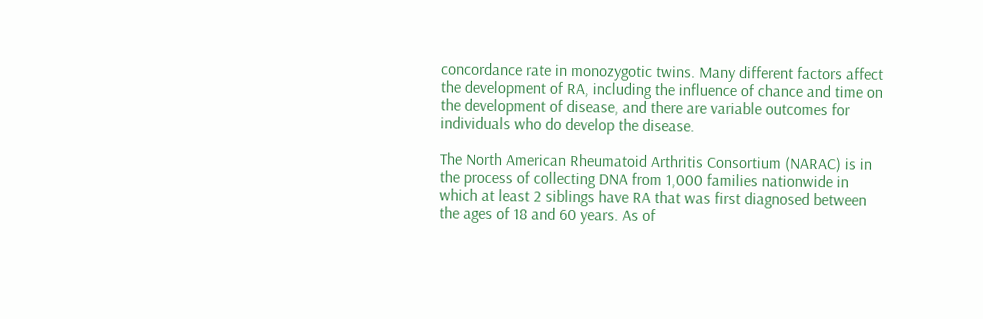concordance rate in monozygotic twins. Many different factors affect the development of RA, including the influence of chance and time on the development of disease, and there are variable outcomes for individuals who do develop the disease.

The North American Rheumatoid Arthritis Consortium (NARAC) is in the process of collecting DNA from 1,000 families nationwide in which at least 2 siblings have RA that was first diagnosed between the ages of 18 and 60 years. As of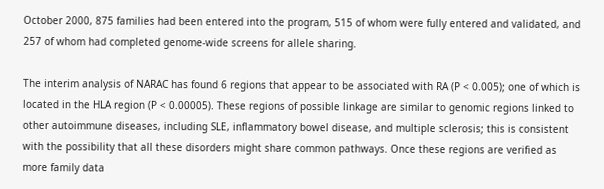October 2000, 875 families had been entered into the program, 515 of whom were fully entered and validated, and 257 of whom had completed genome-wide screens for allele sharing.

The interim analysis of NARAC has found 6 regions that appear to be associated with RA (P < 0.005); one of which is located in the HLA region (P < 0.00005). These regions of possible linkage are similar to genomic regions linked to other autoimmune diseases, including SLE, inflammatory bowel disease, and multiple sclerosis; this is consistent with the possibility that all these disorders might share common pathways. Once these regions are verified as more family data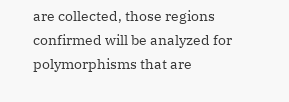are collected, those regions confirmed will be analyzed for polymorphisms that are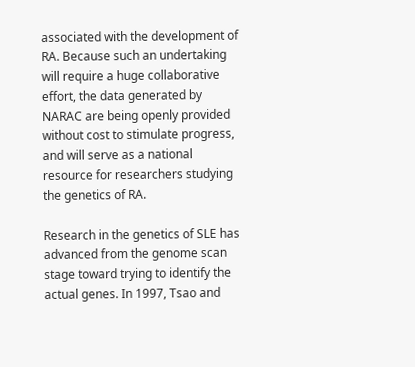associated with the development of RA. Because such an undertaking will require a huge collaborative effort, the data generated by NARAC are being openly provided without cost to stimulate progress, and will serve as a national resource for researchers studying the genetics of RA.

Research in the genetics of SLE has advanced from the genome scan stage toward trying to identify the actual genes. In 1997, Tsao and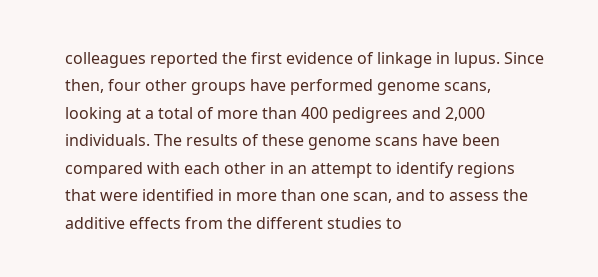colleagues reported the first evidence of linkage in lupus. Since then, four other groups have performed genome scans, looking at a total of more than 400 pedigrees and 2,000 individuals. The results of these genome scans have been compared with each other in an attempt to identify regions that were identified in more than one scan, and to assess the additive effects from the different studies to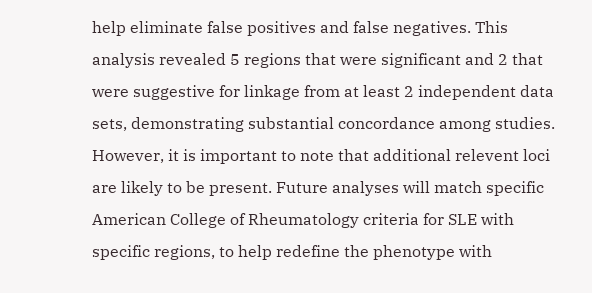help eliminate false positives and false negatives. This analysis revealed 5 regions that were significant and 2 that were suggestive for linkage from at least 2 independent data sets, demonstrating substantial concordance among studies. However, it is important to note that additional relevent loci are likely to be present. Future analyses will match specific American College of Rheumatology criteria for SLE with specific regions, to help redefine the phenotype with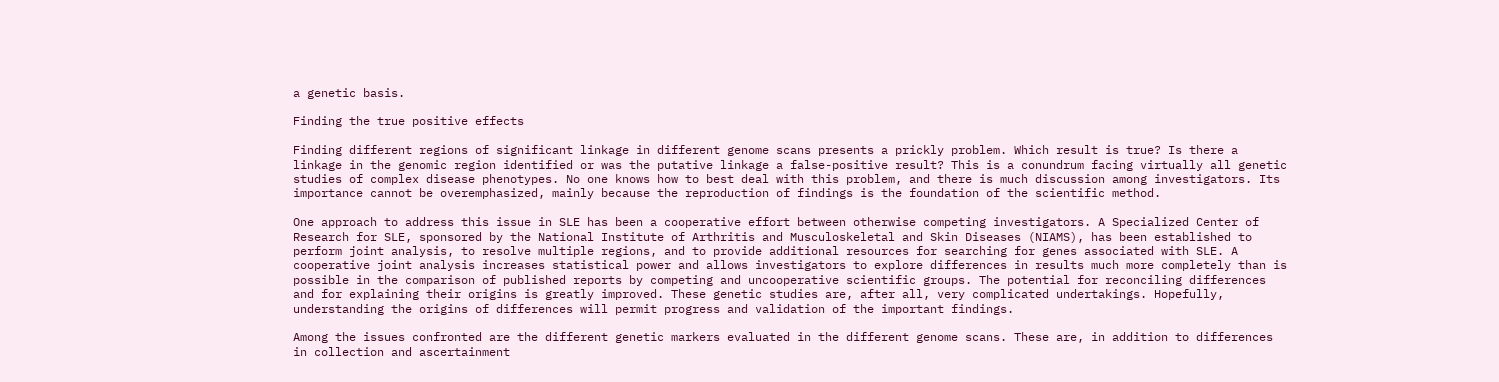a genetic basis.

Finding the true positive effects

Finding different regions of significant linkage in different genome scans presents a prickly problem. Which result is true? Is there a linkage in the genomic region identified or was the putative linkage a false-positive result? This is a conundrum facing virtually all genetic studies of complex disease phenotypes. No one knows how to best deal with this problem, and there is much discussion among investigators. Its importance cannot be overemphasized, mainly because the reproduction of findings is the foundation of the scientific method.

One approach to address this issue in SLE has been a cooperative effort between otherwise competing investigators. A Specialized Center of Research for SLE, sponsored by the National Institute of Arthritis and Musculoskeletal and Skin Diseases (NIAMS), has been established to perform joint analysis, to resolve multiple regions, and to provide additional resources for searching for genes associated with SLE. A cooperative joint analysis increases statistical power and allows investigators to explore differences in results much more completely than is possible in the comparison of published reports by competing and uncooperative scientific groups. The potential for reconciling differences and for explaining their origins is greatly improved. These genetic studies are, after all, very complicated undertakings. Hopefully, understanding the origins of differences will permit progress and validation of the important findings.

Among the issues confronted are the different genetic markers evaluated in the different genome scans. These are, in addition to differences in collection and ascertainment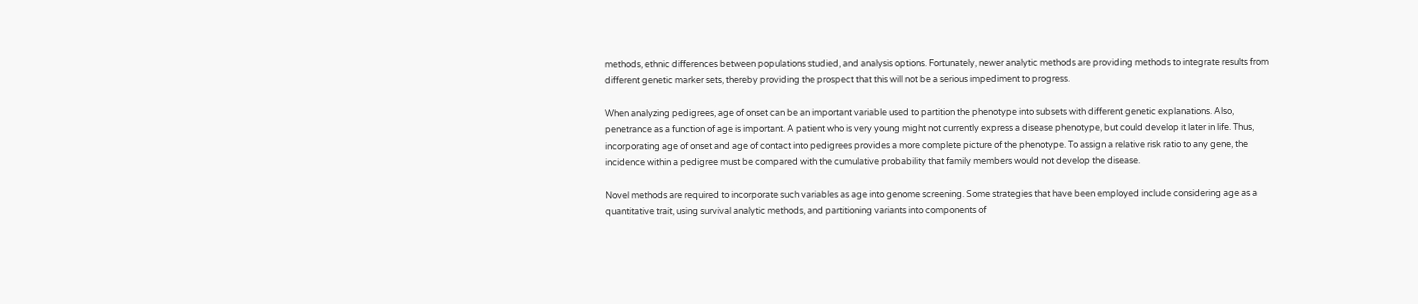methods, ethnic differences between populations studied, and analysis options. Fortunately, newer analytic methods are providing methods to integrate results from different genetic marker sets, thereby providing the prospect that this will not be a serious impediment to progress.

When analyzing pedigrees, age of onset can be an important variable used to partition the phenotype into subsets with different genetic explanations. Also, penetrance as a function of age is important. A patient who is very young might not currently express a disease phenotype, but could develop it later in life. Thus, incorporating age of onset and age of contact into pedigrees provides a more complete picture of the phenotype. To assign a relative risk ratio to any gene, the incidence within a pedigree must be compared with the cumulative probability that family members would not develop the disease.

Novel methods are required to incorporate such variables as age into genome screening. Some strategies that have been employed include considering age as a quantitative trait, using survival analytic methods, and partitioning variants into components of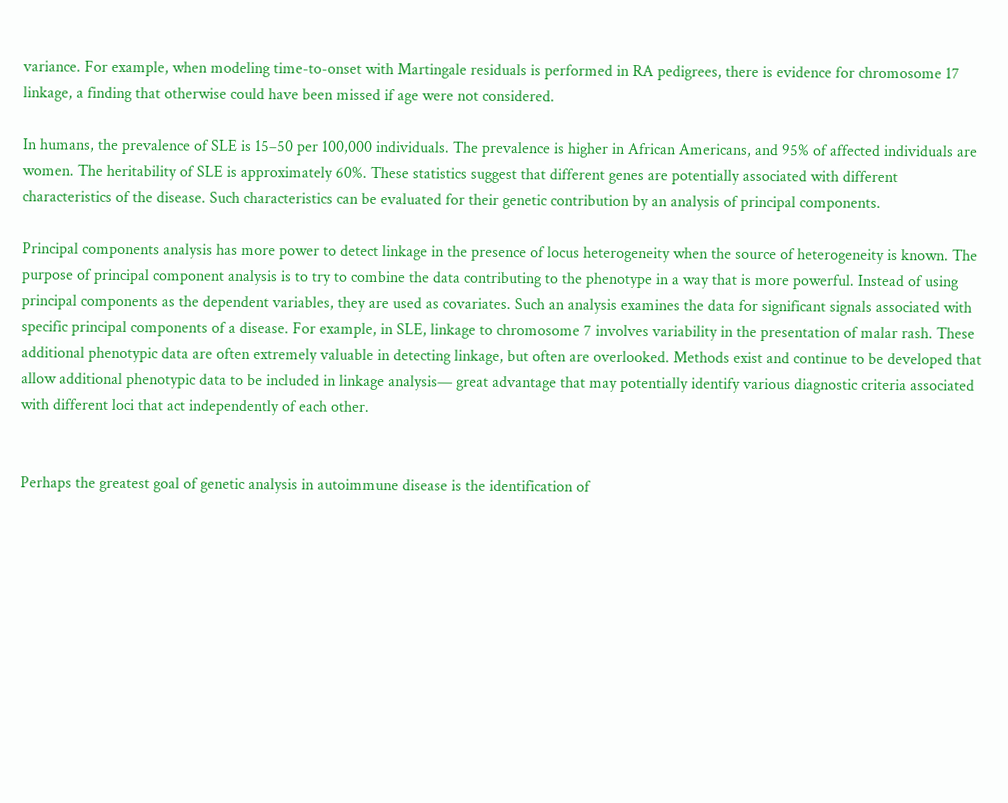variance. For example, when modeling time-to-onset with Martingale residuals is performed in RA pedigrees, there is evidence for chromosome 17 linkage, a finding that otherwise could have been missed if age were not considered.

In humans, the prevalence of SLE is 15–50 per 100,000 individuals. The prevalence is higher in African Americans, and 95% of affected individuals are women. The heritability of SLE is approximately 60%. These statistics suggest that different genes are potentially associated with different characteristics of the disease. Such characteristics can be evaluated for their genetic contribution by an analysis of principal components.

Principal components analysis has more power to detect linkage in the presence of locus heterogeneity when the source of heterogeneity is known. The purpose of principal component analysis is to try to combine the data contributing to the phenotype in a way that is more powerful. Instead of using principal components as the dependent variables, they are used as covariates. Such an analysis examines the data for significant signals associated with specific principal components of a disease. For example, in SLE, linkage to chromosome 7 involves variability in the presentation of malar rash. These additional phenotypic data are often extremely valuable in detecting linkage, but often are overlooked. Methods exist and continue to be developed that allow additional phenotypic data to be included in linkage analysis— great advantage that may potentially identify various diagnostic criteria associated with different loci that act independently of each other.


Perhaps the greatest goal of genetic analysis in autoimmune disease is the identification of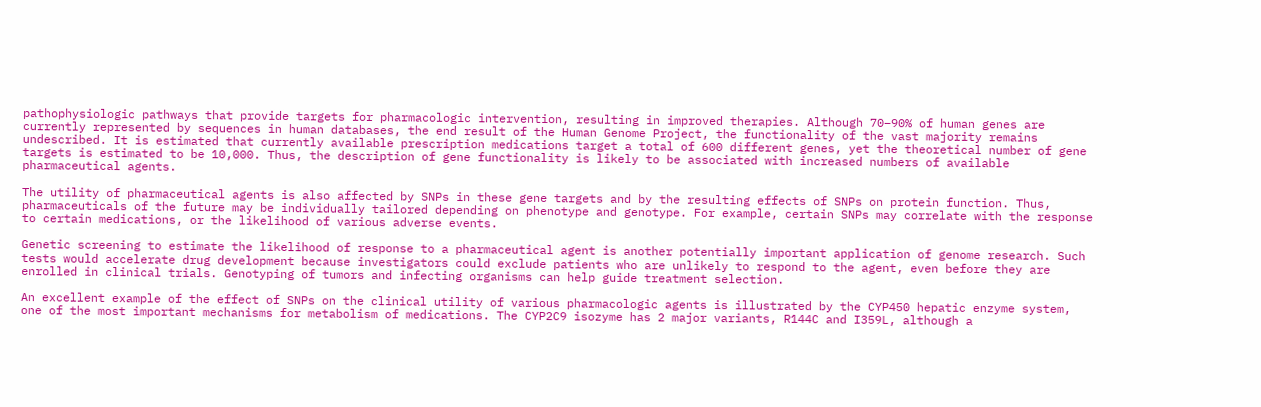pathophysiologic pathways that provide targets for pharmacologic intervention, resulting in improved therapies. Although 70–90% of human genes are currently represented by sequences in human databases, the end result of the Human Genome Project, the functionality of the vast majority remains undescribed. It is estimated that currently available prescription medications target a total of 600 different genes, yet the theoretical number of gene targets is estimated to be 10,000. Thus, the description of gene functionality is likely to be associated with increased numbers of available pharmaceutical agents.

The utility of pharmaceutical agents is also affected by SNPs in these gene targets and by the resulting effects of SNPs on protein function. Thus, pharmaceuticals of the future may be individually tailored depending on phenotype and genotype. For example, certain SNPs may correlate with the response to certain medications, or the likelihood of various adverse events.

Genetic screening to estimate the likelihood of response to a pharmaceutical agent is another potentially important application of genome research. Such tests would accelerate drug development because investigators could exclude patients who are unlikely to respond to the agent, even before they are enrolled in clinical trials. Genotyping of tumors and infecting organisms can help guide treatment selection.

An excellent example of the effect of SNPs on the clinical utility of various pharmacologic agents is illustrated by the CYP450 hepatic enzyme system, one of the most important mechanisms for metabolism of medications. The CYP2C9 isozyme has 2 major variants, R144C and I359L, although a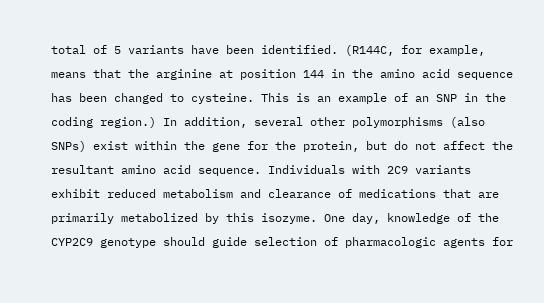total of 5 variants have been identified. (R144C, for example, means that the arginine at position 144 in the amino acid sequence has been changed to cysteine. This is an example of an SNP in the coding region.) In addition, several other polymorphisms (also SNPs) exist within the gene for the protein, but do not affect the resultant amino acid sequence. Individuals with 2C9 variants exhibit reduced metabolism and clearance of medications that are primarily metabolized by this isozyme. One day, knowledge of the CYP2C9 genotype should guide selection of pharmacologic agents for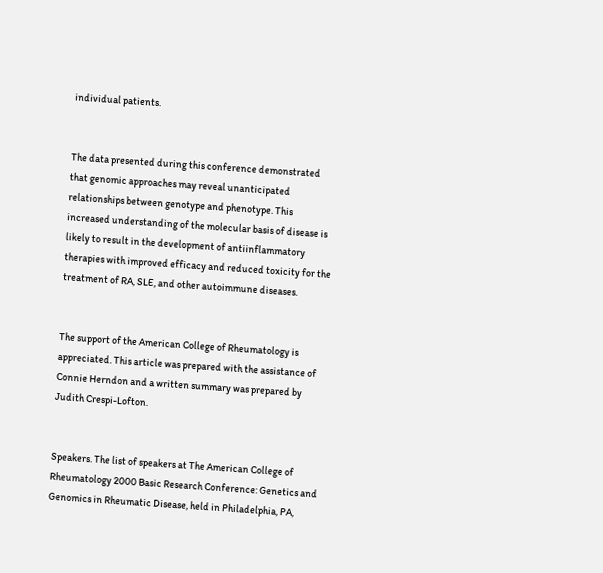individual patients.


The data presented during this conference demonstrated that genomic approaches may reveal unanticipated relationships between genotype and phenotype. This increased understanding of the molecular basis of disease is likely to result in the development of antiinflammatory therapies with improved efficacy and reduced toxicity for the treatment of RA, SLE, and other autoimmune diseases.


The support of the American College of Rheumatology is appreciated. This article was prepared with the assistance of Connie Herndon and a written summary was prepared by Judith Crespi-Lofton.


Speakers. The list of speakers at The American College of Rheumatology 2000 Basic Research Conference: Genetics and Genomics in Rheumatic Disease, held in Philadelphia, PA,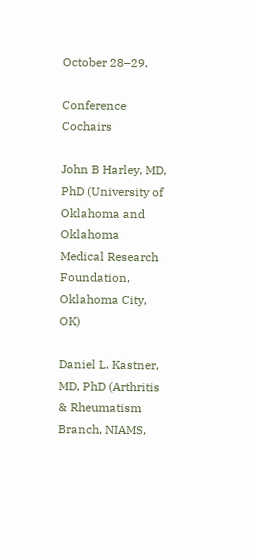October 28–29.

Conference Cochairs

John B Harley, MD, PhD (University of Oklahoma and Oklahoma Medical Research Foundation, Oklahoma City, OK)

Daniel L. Kastner, MD, PhD (Arthritis & Rheumatism Branch, NIAMS,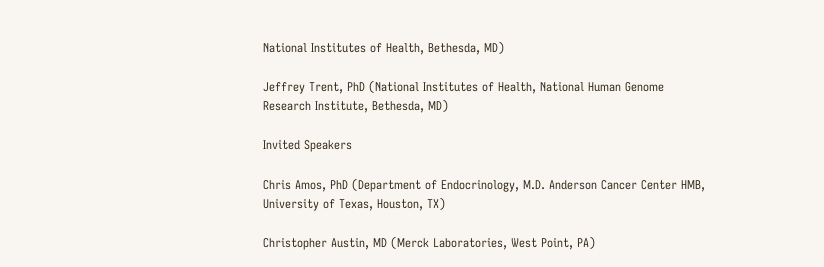National Institutes of Health, Bethesda, MD)

Jeffrey Trent, PhD (National Institutes of Health, National Human Genome Research Institute, Bethesda, MD)

Invited Speakers

Chris Amos, PhD (Department of Endocrinology, M.D. Anderson Cancer Center HMB, University of Texas, Houston, TX)

Christopher Austin, MD (Merck Laboratories, West Point, PA)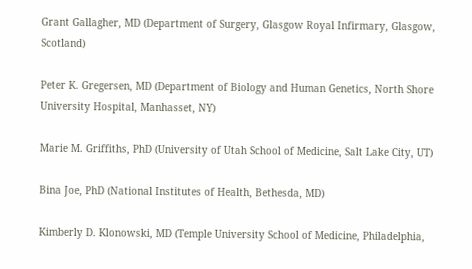Grant Gallagher, MD (Department of Surgery, Glasgow Royal Infirmary, Glasgow, Scotland)

Peter K. Gregersen, MD (Department of Biology and Human Genetics, North Shore University Hospital, Manhasset, NY)

Marie M. Griffiths, PhD (University of Utah School of Medicine, Salt Lake City, UT)

Bina Joe, PhD (National Institutes of Health, Bethesda, MD)

Kimberly D. Klonowski, MD (Temple University School of Medicine, Philadelphia,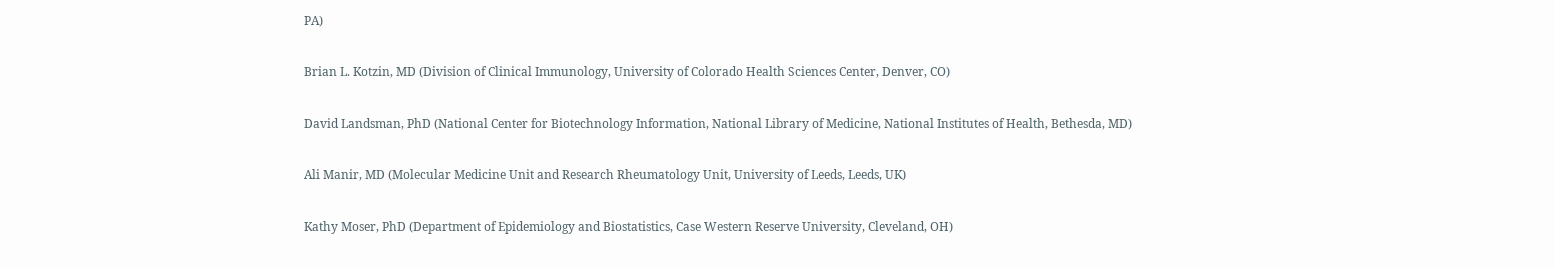PA)

Brian L. Kotzin, MD (Division of Clinical Immunology, University of Colorado Health Sciences Center, Denver, CO)

David Landsman, PhD (National Center for Biotechnology Information, National Library of Medicine, National Institutes of Health, Bethesda, MD)

Ali Manir, MD (Molecular Medicine Unit and Research Rheumatology Unit, University of Leeds, Leeds, UK)

Kathy Moser, PhD (Department of Epidemiology and Biostatistics, Case Western Reserve University, Cleveland, OH)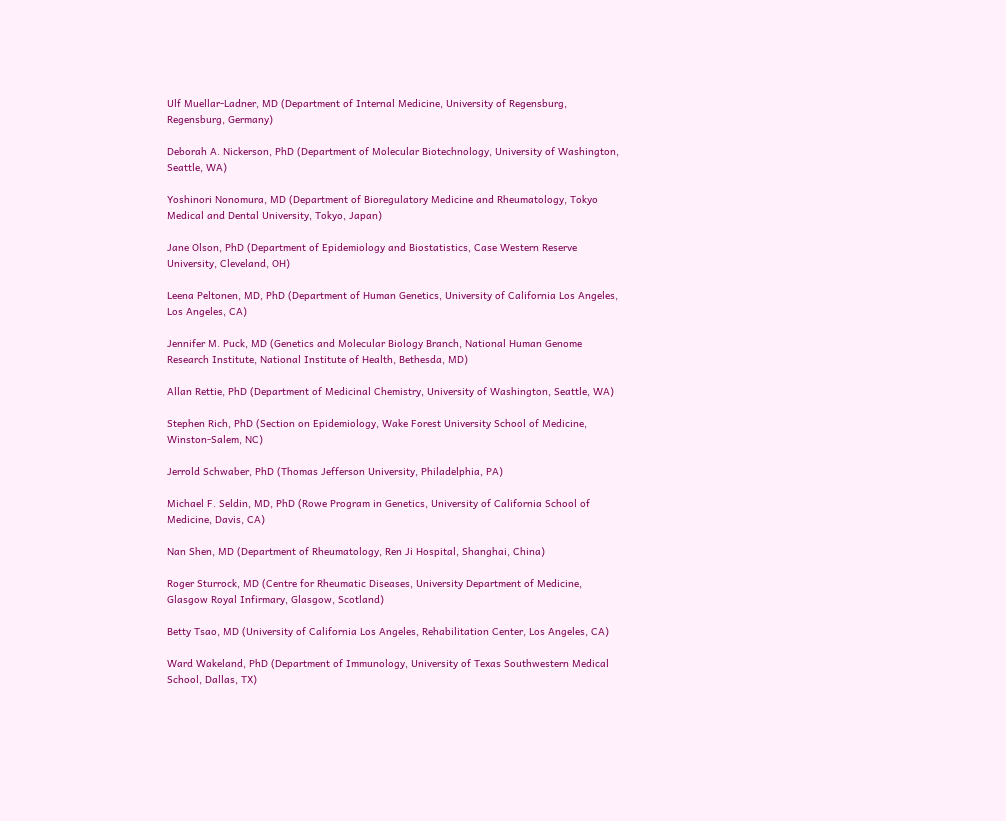Ulf Muellar-Ladner, MD (Department of Internal Medicine, University of Regensburg, Regensburg, Germany)

Deborah A. Nickerson, PhD (Department of Molecular Biotechnology, University of Washington, Seattle, WA)

Yoshinori Nonomura, MD (Department of Bioregulatory Medicine and Rheumatology, Tokyo Medical and Dental University, Tokyo, Japan)

Jane Olson, PhD (Department of Epidemiology and Biostatistics, Case Western Reserve University, Cleveland, OH)

Leena Peltonen, MD, PhD (Department of Human Genetics, University of California Los Angeles, Los Angeles, CA)

Jennifer M. Puck, MD (Genetics and Molecular Biology Branch, National Human Genome Research Institute, National Institute of Health, Bethesda, MD)

Allan Rettie, PhD (Department of Medicinal Chemistry, University of Washington, Seattle, WA)

Stephen Rich, PhD (Section on Epidemiology, Wake Forest University School of Medicine, Winston-Salem, NC)

Jerrold Schwaber, PhD (Thomas Jefferson University, Philadelphia, PA)

Michael F. Seldin, MD, PhD (Rowe Program in Genetics, University of California School of Medicine, Davis, CA)

Nan Shen, MD (Department of Rheumatology, Ren Ji Hospital, Shanghai, China)

Roger Sturrock, MD (Centre for Rheumatic Diseases, University Department of Medicine, Glasgow Royal Infirmary, Glasgow, Scotland)

Betty Tsao, MD (University of California Los Angeles, Rehabilitation Center, Los Angeles, CA)

Ward Wakeland, PhD (Department of Immunology, University of Texas Southwestern Medical School, Dallas, TX)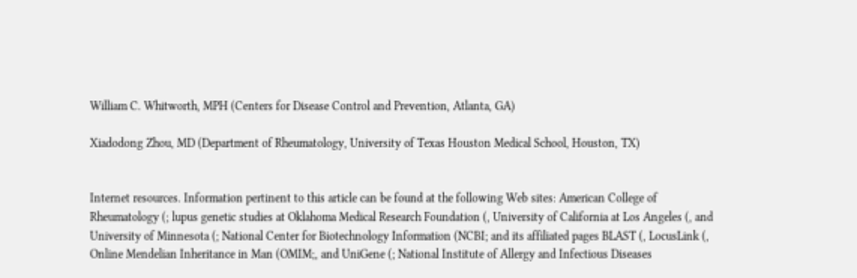William C. Whitworth, MPH (Centers for Disease Control and Prevention, Atlanta, GA)

Xiadodong Zhou, MD (Department of Rheumatology, University of Texas Houston Medical School, Houston, TX)


Internet resources. Information pertinent to this article can be found at the following Web sites: American College of Rheumatology (; lupus genetic studies at Oklahoma Medical Research Foundation (, University of California at Los Angeles (, and University of Minnesota (; National Center for Biotechnology Information (NCBI; and its affiliated pages BLAST (, LocusLink (, Online Mendelian Inheritance in Man (OMIM;, and UniGene (; National Institute of Allergy and Infectious Diseases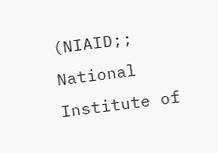(NIAID;; National Institute of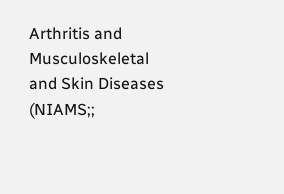Arthritis and Musculoskeletal and Skin Diseases (NIAMS;;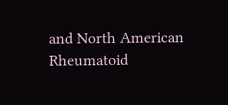and North American Rheumatoid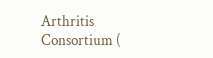Arthritis Consortium (